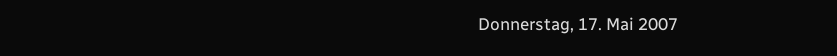Donnerstag, 17. Mai 2007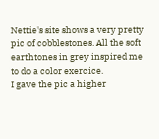Nettie's site shows a very pretty pic of cobblestones. All the soft earthtones in grey inspired me to do a color exercice.
I gave the pic a higher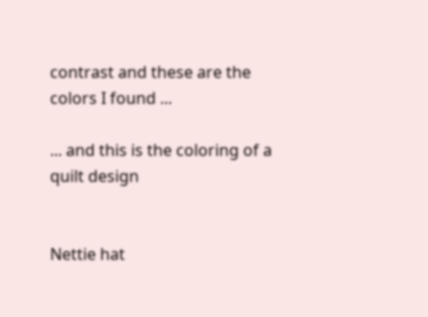contrast and these are the colors I found ...

... and this is the coloring of a quilt design


Nettie hat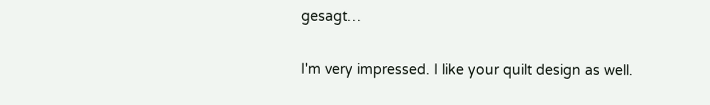gesagt…

I'm very impressed. I like your quilt design as well.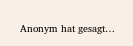Anonym hat gesagt…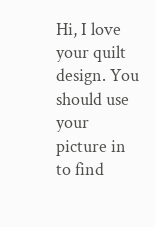Hi, I love your quilt design. You should use your picture in to find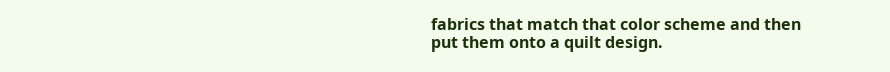fabrics that match that color scheme and then put them onto a quilt design.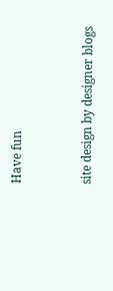Have fun


site design by designer blogs